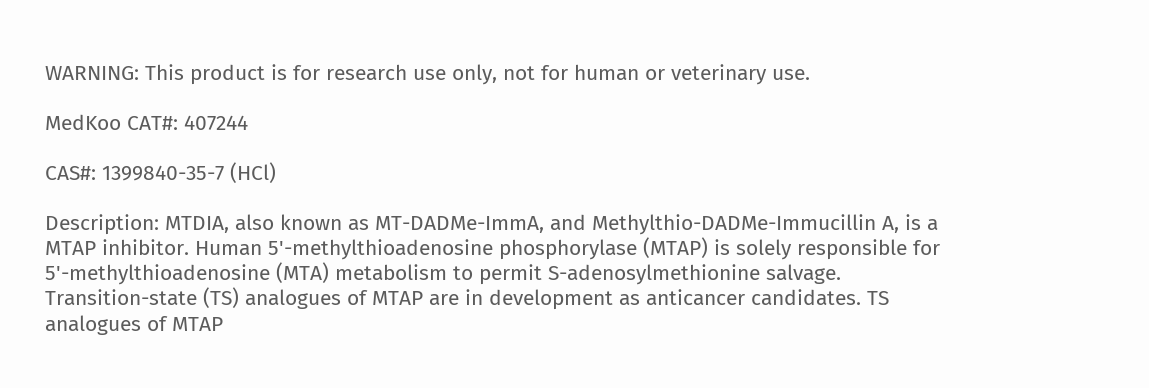WARNING: This product is for research use only, not for human or veterinary use.

MedKoo CAT#: 407244

CAS#: 1399840-35-7 (HCl)

Description: MTDIA, also known as MT-DADMe-ImmA, and Methylthio-DADMe-Immucillin A, is a MTAP inhibitor. Human 5'-methylthioadenosine phosphorylase (MTAP) is solely responsible for 5'-methylthioadenosine (MTA) metabolism to permit S-adenosylmethionine salvage. Transition-state (TS) analogues of MTAP are in development as anticancer candidates. TS analogues of MTAP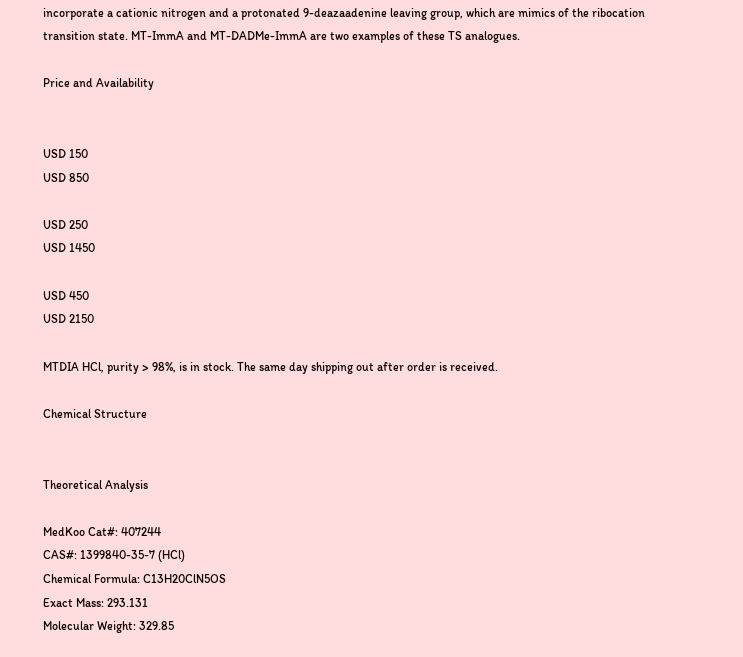incorporate a cationic nitrogen and a protonated 9-deazaadenine leaving group, which are mimics of the ribocation transition state. MT-ImmA and MT-DADMe-ImmA are two examples of these TS analogues.

Price and Availability


USD 150
USD 850

USD 250
USD 1450

USD 450
USD 2150

MTDIA HCl, purity > 98%, is in stock. The same day shipping out after order is received.

Chemical Structure


Theoretical Analysis

MedKoo Cat#: 407244
CAS#: 1399840-35-7 (HCl)
Chemical Formula: C13H20ClN5OS
Exact Mass: 293.131
Molecular Weight: 329.85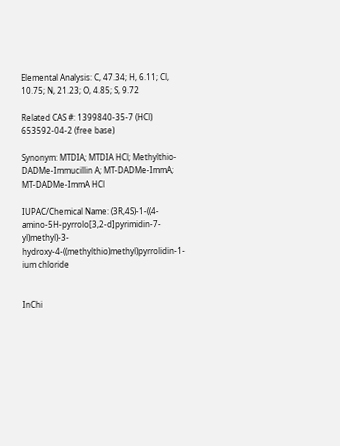Elemental Analysis: C, 47.34; H, 6.11; Cl, 10.75; N, 21.23; O, 4.85; S, 9.72

Related CAS #: 1399840-35-7 (HCl)   653592-04-2 (free base)

Synonym: MTDIA; MTDIA HCl; Methylthio-DADMe-Immucillin A; MT-DADMe-ImmA; MT-DADMe-ImmA HCl

IUPAC/Chemical Name: (3R,4S)-1-((4-amino-5H-pyrrolo[3,2-d]pyrimidin-7-yl)methyl)-3-hydroxy-4-((methylthio)methyl)pyrrolidin-1-ium chloride


InChi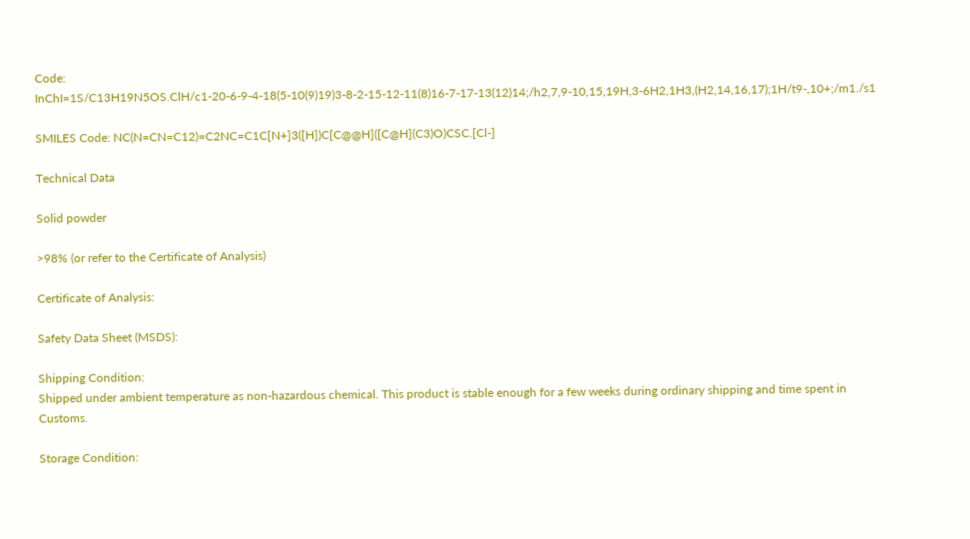Code: InChI=1S/C13H19N5OS.ClH/c1-20-6-9-4-18(5-10(9)19)3-8-2-15-12-11(8)16-7-17-13(12)14;/h2,7,9-10,15,19H,3-6H2,1H3,(H2,14,16,17);1H/t9-,10+;/m1./s1

SMILES Code: NC(N=CN=C12)=C2NC=C1C[N+]3([H])C[C@@H]([C@H](C3)O)CSC.[Cl-]

Technical Data

Solid powder

>98% (or refer to the Certificate of Analysis)

Certificate of Analysis:

Safety Data Sheet (MSDS):

Shipping Condition:
Shipped under ambient temperature as non-hazardous chemical. This product is stable enough for a few weeks during ordinary shipping and time spent in Customs.

Storage Condition: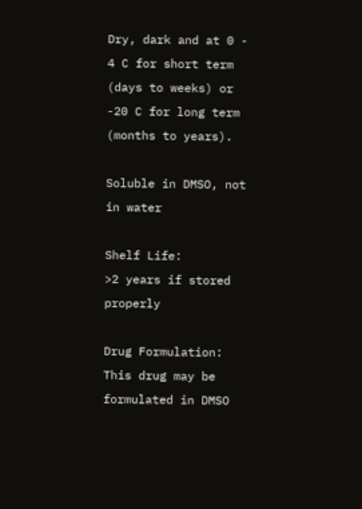Dry, dark and at 0 - 4 C for short term (days to weeks) or -20 C for long term (months to years).

Soluble in DMSO, not in water

Shelf Life:
>2 years if stored properly

Drug Formulation:
This drug may be formulated in DMSO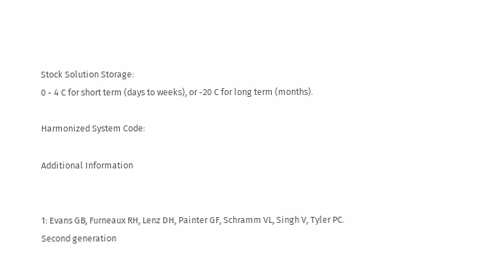Stock Solution Storage:
0 - 4 C for short term (days to weeks), or -20 C for long term (months).

Harmonized System Code:

Additional Information


1: Evans GB, Furneaux RH, Lenz DH, Painter GF, Schramm VL, Singh V, Tyler PC. Second generation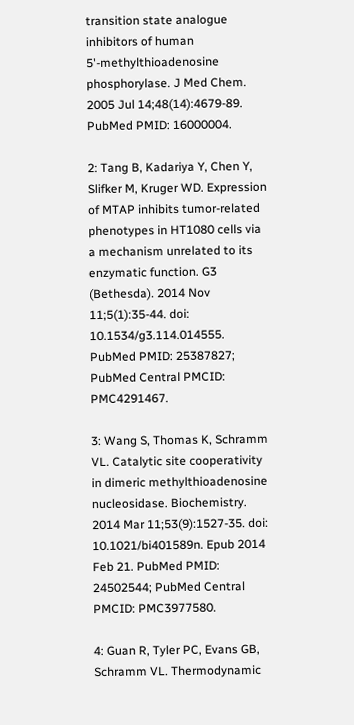transition state analogue inhibitors of human 5'-methylthioadenosine phosphorylase. J Med Chem. 2005 Jul 14;48(14):4679-89. PubMed PMID: 16000004.

2: Tang B, Kadariya Y, Chen Y, Slifker M, Kruger WD. Expression of MTAP inhibits tumor-related phenotypes in HT1080 cells via a mechanism unrelated to its enzymatic function. G3 (Bethesda). 2014 Nov 11;5(1):35-44. doi: 10.1534/g3.114.014555. PubMed PMID: 25387827; PubMed Central PMCID: PMC4291467.

3: Wang S, Thomas K, Schramm VL. Catalytic site cooperativity in dimeric methylthioadenosine nucleosidase. Biochemistry. 2014 Mar 11;53(9):1527-35. doi: 10.1021/bi401589n. Epub 2014 Feb 21. PubMed PMID: 24502544; PubMed Central PMCID: PMC3977580.

4: Guan R, Tyler PC, Evans GB, Schramm VL. Thermodynamic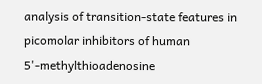analysis of transition-state features in picomolar inhibitors of human 5'-methylthioadenosine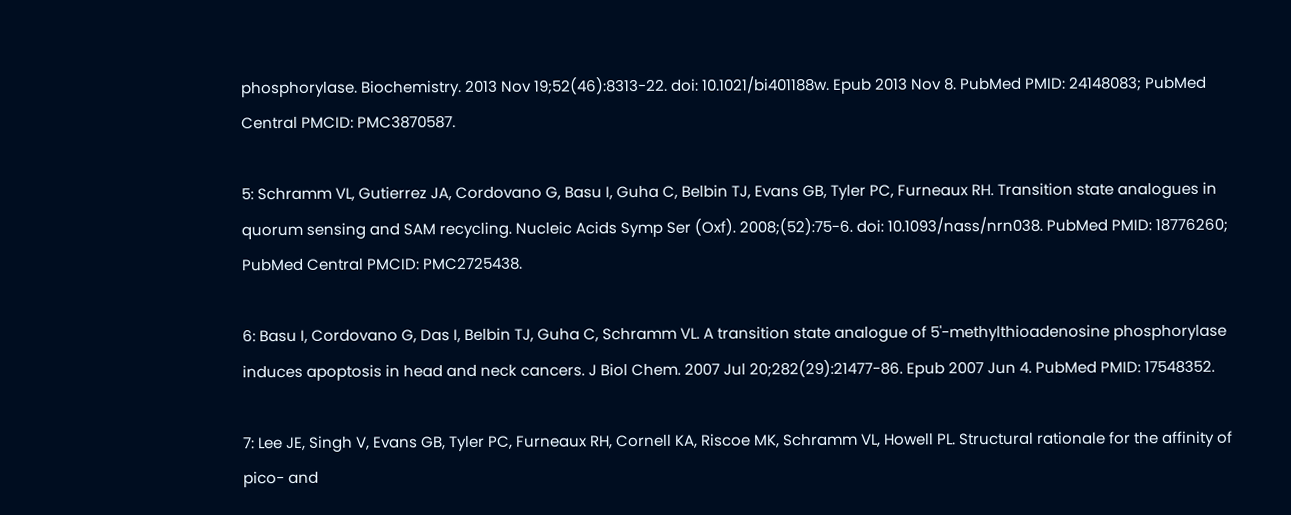phosphorylase. Biochemistry. 2013 Nov 19;52(46):8313-22. doi: 10.1021/bi401188w. Epub 2013 Nov 8. PubMed PMID: 24148083; PubMed Central PMCID: PMC3870587.

5: Schramm VL, Gutierrez JA, Cordovano G, Basu I, Guha C, Belbin TJ, Evans GB, Tyler PC, Furneaux RH. Transition state analogues in quorum sensing and SAM recycling. Nucleic Acids Symp Ser (Oxf). 2008;(52):75-6. doi: 10.1093/nass/nrn038. PubMed PMID: 18776260; PubMed Central PMCID: PMC2725438.

6: Basu I, Cordovano G, Das I, Belbin TJ, Guha C, Schramm VL. A transition state analogue of 5'-methylthioadenosine phosphorylase induces apoptosis in head and neck cancers. J Biol Chem. 2007 Jul 20;282(29):21477-86. Epub 2007 Jun 4. PubMed PMID: 17548352.

7: Lee JE, Singh V, Evans GB, Tyler PC, Furneaux RH, Cornell KA, Riscoe MK, Schramm VL, Howell PL. Structural rationale for the affinity of pico- and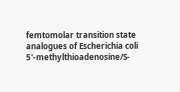femtomolar transition state analogues of Escherichia coli 5'-methylthioadenosine/S-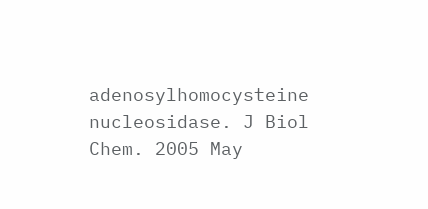adenosylhomocysteine nucleosidase. J Biol Chem. 2005 May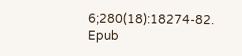6;280(18):18274-82. Epub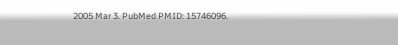2005 Mar 3. PubMed PMID: 15746096.